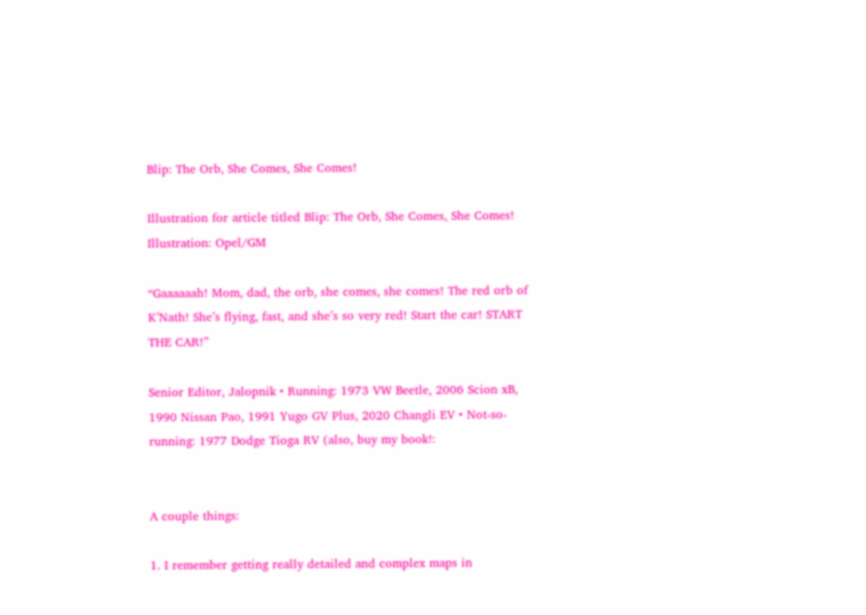Blip: The Orb, She Comes, She Comes!

Illustration for article titled Blip: The Orb, She Comes, She Comes!
Illustration: Opel/GM

“Gaaaaaah! Mom, dad, the orb, she comes, she comes! The red orb of K’Nath! She’s flying, fast, and she’s so very red! Start the car! START THE CAR!”

Senior Editor, Jalopnik • Running: 1973 VW Beetle, 2006 Scion xB, 1990 Nissan Pao, 1991 Yugo GV Plus, 2020 Changli EV • Not-so-running: 1977 Dodge Tioga RV (also, buy my book!:


A couple things:

1. I remember getting really detailed and complex maps in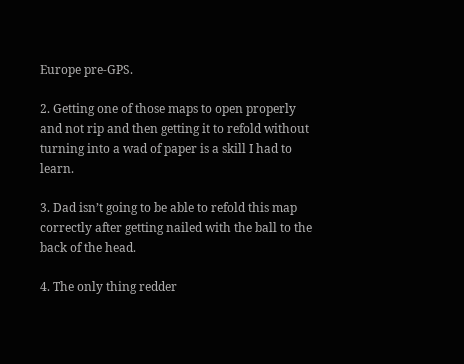Europe pre-GPS.

2. Getting one of those maps to open properly and not rip and then getting it to refold without turning into a wad of paper is a skill I had to learn.

3. Dad isn’t going to be able to refold this map correctly after getting nailed with the ball to the back of the head.

4. The only thing redder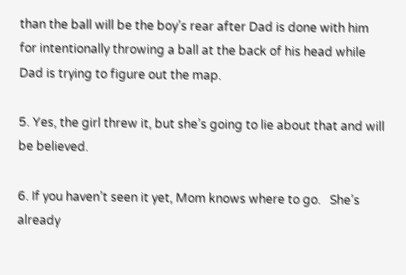than the ball will be the boy’s rear after Dad is done with him for intentionally throwing a ball at the back of his head while Dad is trying to figure out the map.

5. Yes, the girl threw it, but she’s going to lie about that and will be believed.

6. If you haven’t seen it yet, Mom knows where to go.   She’s already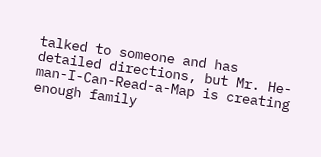talked to someone and has detailed directions, but Mr. He-man-I-Can-Read-a-Map is creating enough family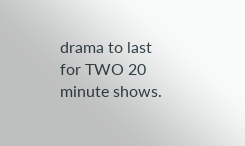drama to last for TWO 20 minute shows.